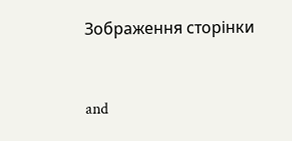Зображення сторінки


and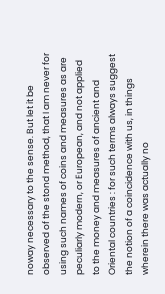noway necessary to the sense. But let it be observed of the stond method, that I am never for using such names of coins and measures as are peculiarly modern, or European, and not applied to the money and measures of ancient and Oriental countries : for such terms always suggest the notion of a coincidence with us, in things wherein there was actually no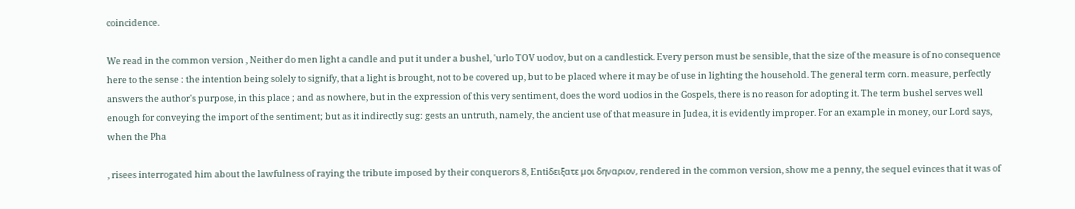coincidence.

We read in the common version , Neither do men light a candle and put it under a bushel, 'urlo TOV uodov, but on a candlestick. Every person must be sensible, that the size of the measure is of no consequence here to the sense : the intention being solely to signify, that a light is brought, not to be covered up, but to be placed where it may be of use in lighting the household. The general term corn. measure, perfectly answers the author's purpose, in this place ; and as nowhere, but in the expression of this very sentiment, does the word uodios in the Gospels, there is no reason for adopting it. The term bushel serves well enough for conveying the import of the sentiment; but as it indirectly sug: gests an untruth, namely, the ancient use of that measure in Judea, it is evidently improper. For an example in money, our Lord says, when the Pha

, risees interrogated him about the lawfulness of raying the tribute imposed by their conquerors 8, Entiδειξατε μοι δηναριον, rendered in the common version, show me a penny, the sequel evinces that it was of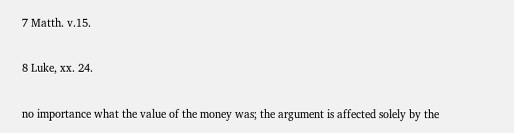7 Matth. v.15.

8 Luke, xx. 24.

no importance what the value of the money was; the argument is affected solely by the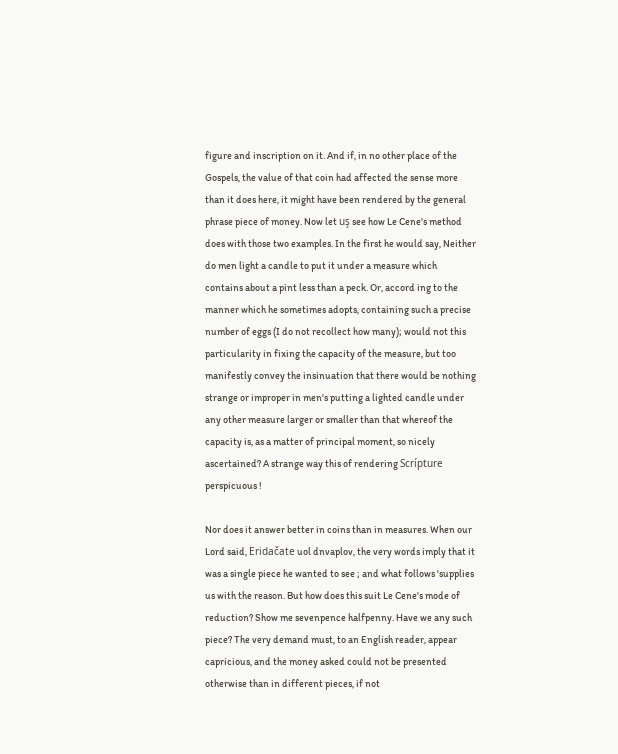figure and inscription on it. And if, in no other place of the Gospels, the value of that coin had affected the sense more than it does here, it might have been rendered by the general phrase piece of money. Now let uş see how Le Cene's method does with those two examples. In the first he would say, Neither do men light a candle to put it under a measure which contains about a pint less than a peck. Or, accord ing to the manner which he sometimes adopts, containing such a precise number of eggs (I do not recollect how many); would not this particularity in fixing the capacity of the measure, but too manifestly convey the insinuation that there would be nothing strange or improper in men's putting a lighted candle under any other measure larger or smaller than that whereof the capacity is, as a matter of principal moment, so nicely ascertained? A strange way this of rendering Scrípture perspicuous !

Nor does it answer better in coins than in measures. When our Lord said, Eridačate uol dnvaplov, the very words imply that it was a single piece he wanted to see ; and what follows 'supplies us with the reason. But how does this suit Le Cene's mode of reduction? Show me sevenpence halfpenny. Have we any such piece? The very demand must, to an English reader, appear capricious, and the money asked could not be presented otherwise than in different pieces, if not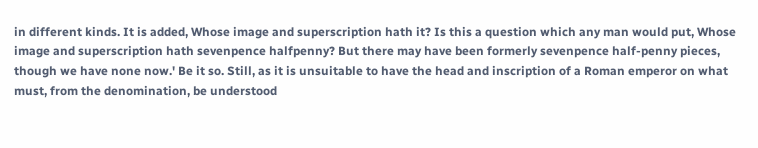in different kinds. It is added, Whose image and superscription hath it? Is this a question which any man would put, Whose image and superscription hath sevenpence halfpenny? But there may have been formerly sevenpence half-penny pieces, though we have none now.' Be it so. Still, as it is unsuitable to have the head and inscription of a Roman emperor on what must, from the denomination, be understood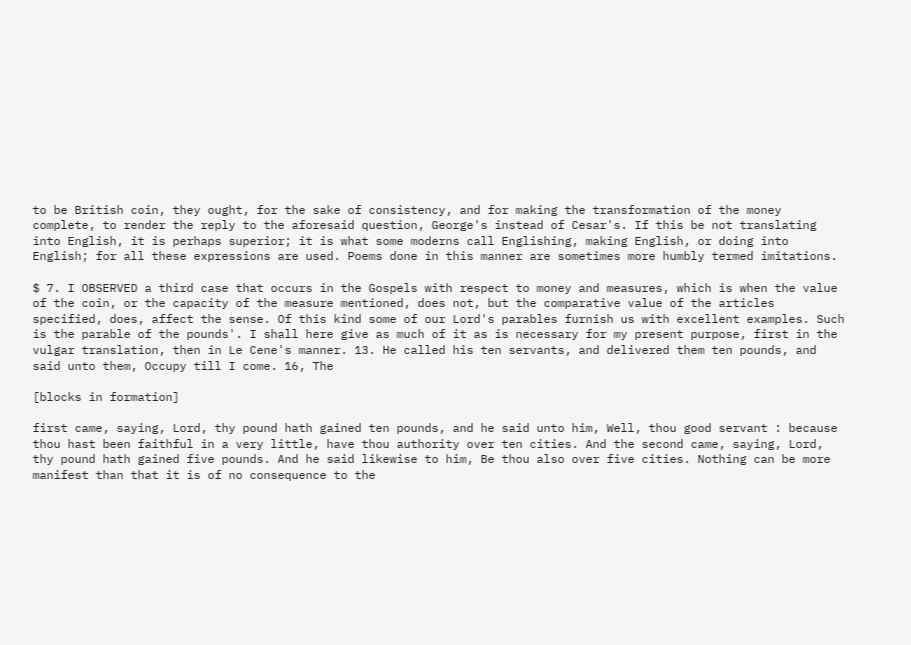to be British coin, they ought, for the sake of consistency, and for making the transformation of the money complete, to render the reply to the aforesaid question, George's instead of Cesar's. If this be not translating into English, it is perhaps superior; it is what some moderns call Englishing, making English, or doing into English; for all these expressions are used. Poems done in this manner are sometimes more humbly termed imitations.

$ 7. I OBSERVED a third case that occurs in the Gospels with respect to money and measures, which is when the value of the coin, or the capacity of the measure mentioned, does not, but the comparative value of the articles specified, does, affect the sense. Of this kind some of our Lord's parables furnish us with excellent examples. Such is the parable of the pounds'. I shall here give as much of it as is necessary for my present purpose, first in the vulgar translation, then in Le Cene's manner. 13. He called his ten servants, and delivered them ten pounds, and said unto them, Occupy till I come. 16, The

[blocks in formation]

first came, saying, Lord, thy pound hath gained ten pounds, and he said unto him, Well, thou good servant : because thou hast been faithful in a very little, have thou authority over ten cities. And the second came, saying, Lord, thy pound hath gained five pounds. And he said likewise to him, Be thou also over five cities. Nothing can be more manifest than that it is of no consequence to the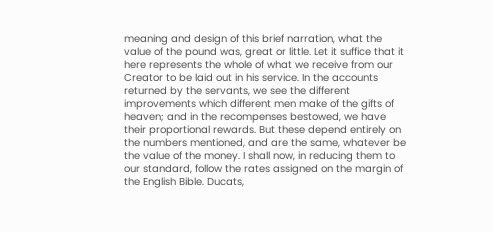meaning and design of this brief narration, what the value of the pound was, great or little. Let it suffice that it here represents the whole of what we receive from our Creator to be laid out in his service. In the accounts returned by the servants, we see the different improvements which different men make of the gifts of heaven; and in the recompenses bestowed, we have their proportional rewards. But these depend entirely on the numbers mentioned, and are the same, whatever be the value of the money. I shall now, in reducing them to our standard, follow the rates assigned on the margin of the English Bible. Ducats,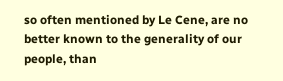so often mentioned by Le Cene, are no better known to the generality of our people, than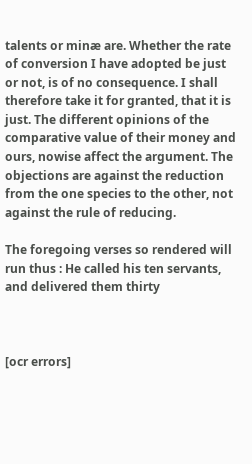talents or minæ are. Whether the rate of conversion I have adopted be just or not, is of no consequence. I shall therefore take it for granted, that it is just. The different opinions of the comparative value of their money and ours, nowise affect the argument. The objections are against the reduction from the one species to the other, not against the rule of reducing.

The foregoing verses so rendered will run thus : He called his ten servants, and delivered them thirty



[ocr errors]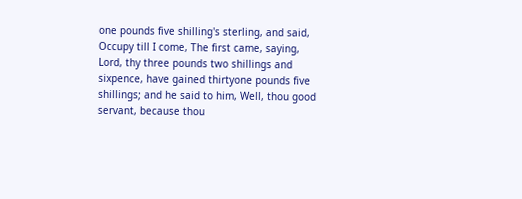one pounds five shilling's sterling, and said, Occupy till I come, The first came, saying, Lord, thy three pounds two shillings and sixpence, have gained thirtyone pounds five shillings; and he said to him, Well, thou good servant, because thou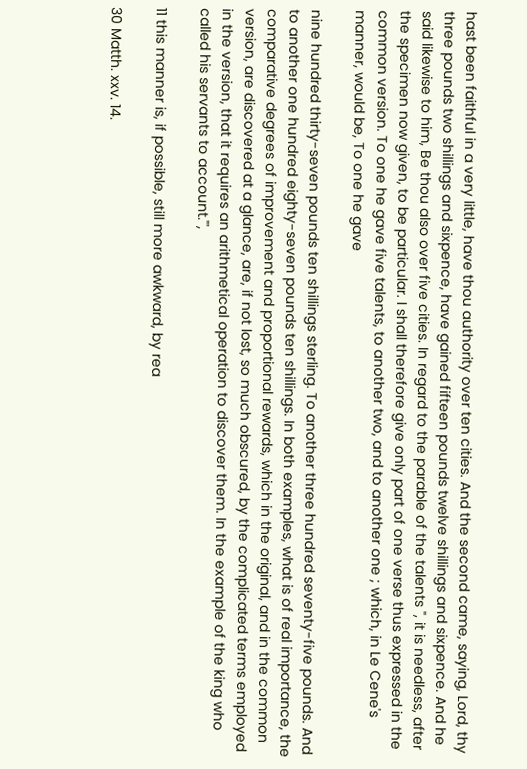hast been faithful in a very little, have thou authority over ten cities. And the second came, saying, Lord, thy three pounds two shillings and sixpence, have gained fifteen pounds twelve shillings and sixpence. And he said likewise to him, Be thou also over five cities. In regard to the parable of the talents ", it is needless, after the specimen now given, to be particular. I shall therefore give only part of one verse thus expressed in the common version. To one he gave five talents, to another two, and to another one ; which, in Le Cene's manner, would be, To one he gave

nine hundred thirty-seven pounds ten shillings sterling. To another three hundred seventy-five pounds. And to another one hundred eighty-seven pounds ten shillings. In both examples, what is of real importance, the comparative degrees of improvement and proportional rewards, which in the original, and in the common version, are discovered at a glance, are, if not lost, so much obscured, by the complicated terms employed in the version, that it requires an arithmetical operation to discover them. In the example of the king who called his servants to account."',

11 this manner is, if possible, still more awkward, by rea

30 Matth. xxv. 14.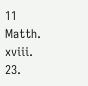11 Matth. xviii. 23.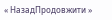« НазадПродовжити »